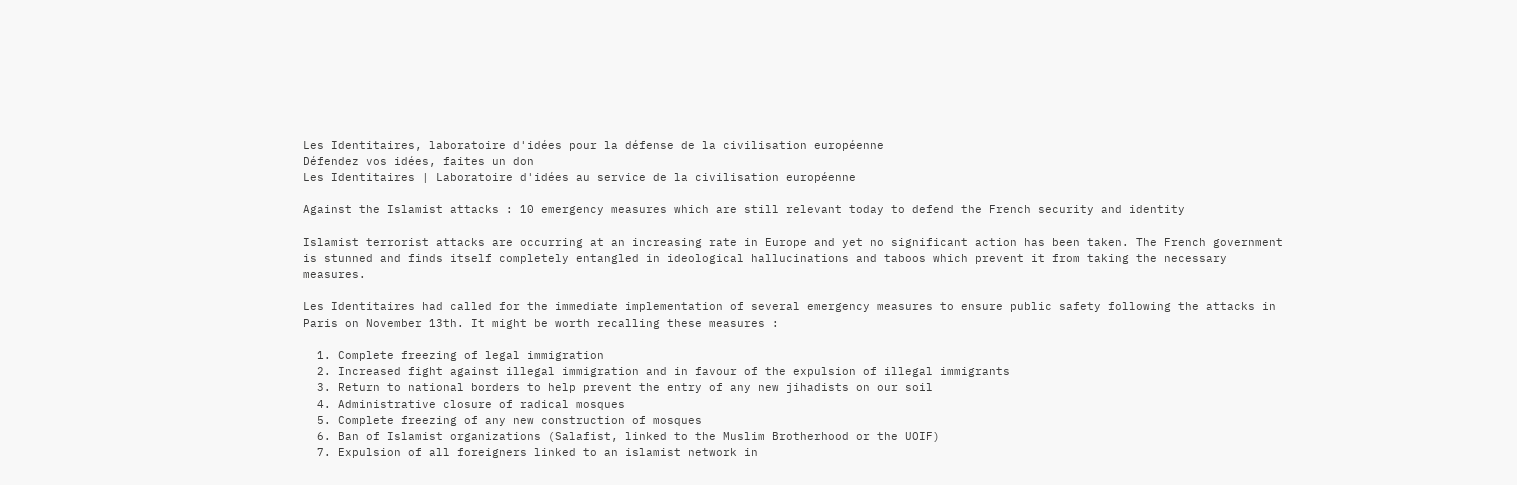Les Identitaires, laboratoire d'idées pour la défense de la civilisation européenne
Défendez vos idées, faites un don
Les Identitaires | Laboratoire d'idées au service de la civilisation européenne

Against the Islamist attacks : 10 emergency measures which are still relevant today to defend the French security and identity

Islamist terrorist attacks are occurring at an increasing rate in Europe and yet no significant action has been taken. The French government is stunned and finds itself completely entangled in ideological hallucinations and taboos which prevent it from taking the necessary measures.

Les Identitaires had called for the immediate implementation of several emergency measures to ensure public safety following the attacks in Paris on November 13th. It might be worth recalling these measures :

  1. Complete freezing of legal immigration
  2. Increased fight against illegal immigration and in favour of the expulsion of illegal immigrants
  3. Return to national borders to help prevent the entry of any new jihadists on our soil
  4. Administrative closure of radical mosques
  5. Complete freezing of any new construction of mosques
  6. Ban of Islamist organizations (Salafist, linked to the Muslim Brotherhood or the UOIF)
  7. Expulsion of all foreigners linked to an islamist network in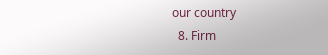our country
  8. Firm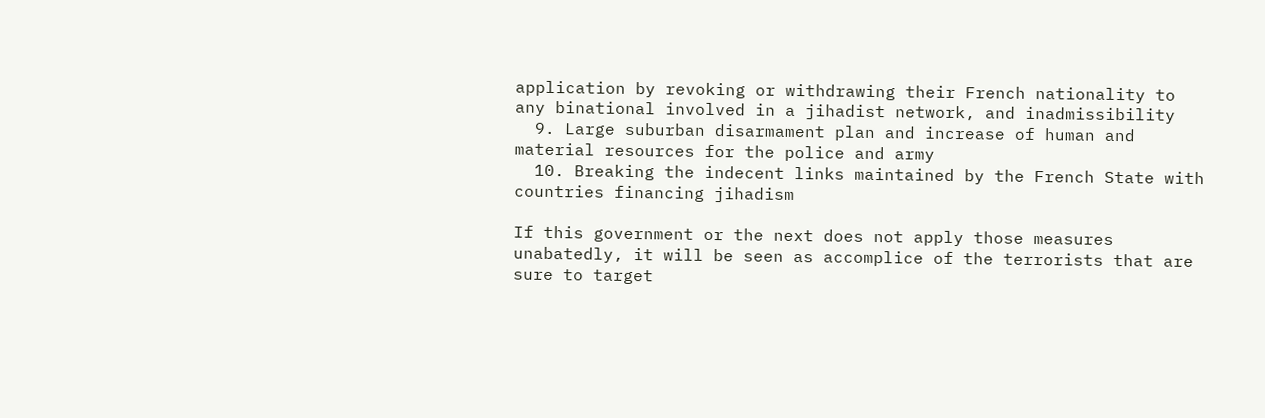application by revoking or withdrawing their French nationality to any binational involved in a jihadist network, and inadmissibility
  9. Large suburban disarmament plan and increase of human and material resources for the police and army
  10. Breaking the indecent links maintained by the French State with countries financing jihadism

If this government or the next does not apply those measures unabatedly, it will be seen as accomplice of the terrorists that are sure to target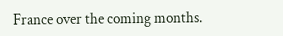France over the coming months.